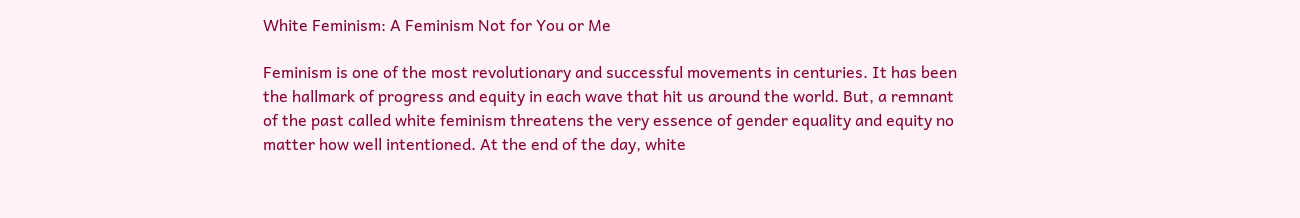White Feminism: A Feminism Not for You or Me

Feminism is one of the most revolutionary and successful movements in centuries. It has been the hallmark of progress and equity in each wave that hit us around the world. But, a remnant of the past called white feminism threatens the very essence of gender equality and equity no matter how well intentioned. At the end of the day, white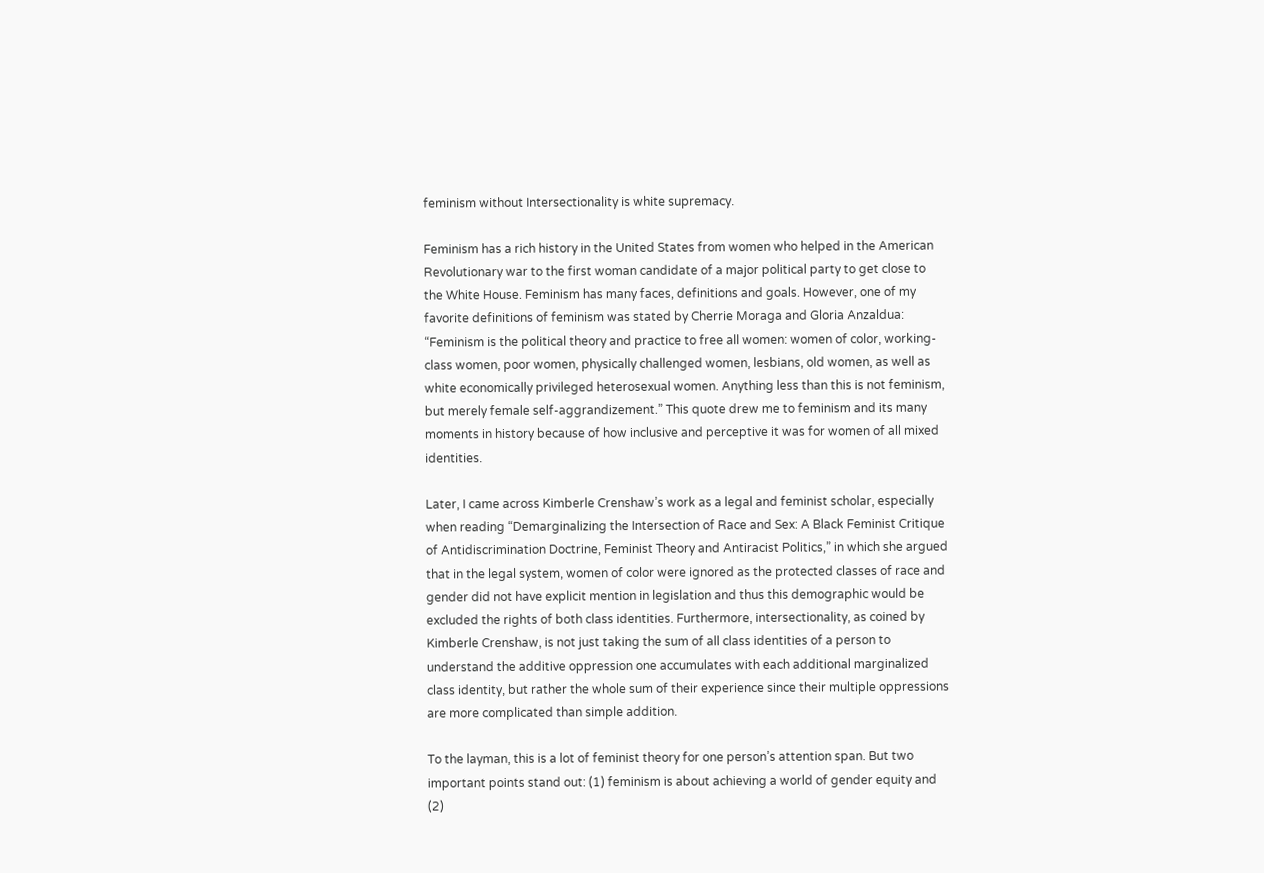feminism without Intersectionality is white supremacy.

Feminism has a rich history in the United States from women who helped in the American Revolutionary war to the first woman candidate of a major political party to get close to the White House. Feminism has many faces, definitions and goals. However, one of my favorite definitions of feminism was stated by Cherrie Moraga and Gloria Anzaldua: “Feminism is the political theory and practice to free all women: women of color, working-class women, poor women, physically challenged women, lesbians, old women, as well as white economically privileged heterosexual women. Anything less than this is not feminism, but merely female self-aggrandizement.” This quote drew me to feminism and its many moments in history because of how inclusive and perceptive it was for women of all mixed identities.

Later, I came across Kimberle Crenshaw’s work as a legal and feminist scholar, especially when reading “Demarginalizing the Intersection of Race and Sex: A Black Feminist Critique of Antidiscrimination Doctrine, Feminist Theory and Antiracist Politics,” in which she argued that in the legal system, women of color were ignored as the protected classes of race and gender did not have explicit mention in legislation and thus this demographic would be excluded the rights of both class identities. Furthermore, intersectionality, as coined by Kimberle Crenshaw, is not just taking the sum of all class identities of a person to understand the additive oppression one accumulates with each additional marginalized class identity, but rather the whole sum of their experience since their multiple oppressions are more complicated than simple addition.

To the layman, this is a lot of feminist theory for one person’s attention span. But two important points stand out: (1) feminism is about achieving a world of gender equity and (2)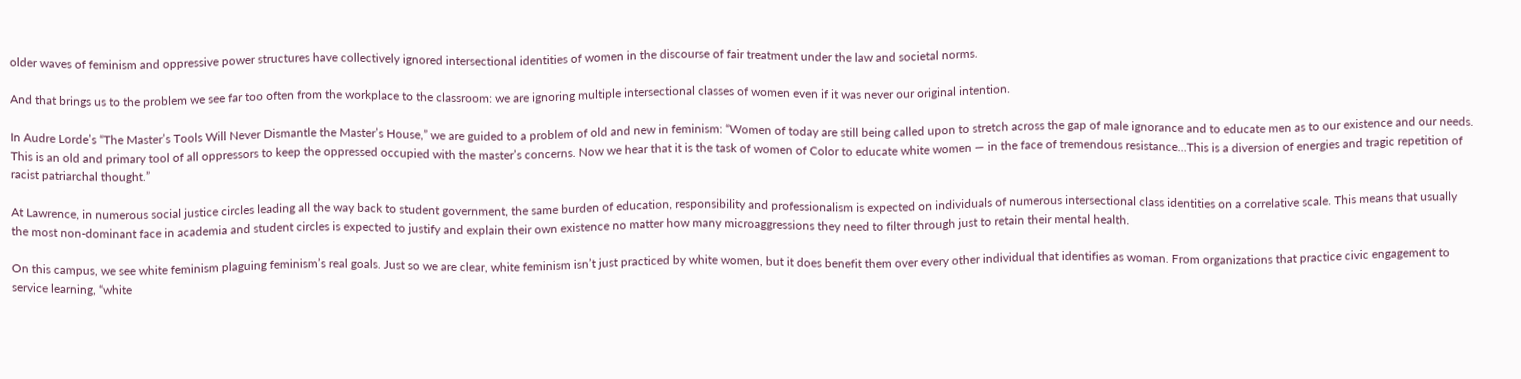older waves of feminism and oppressive power structures have collectively ignored intersectional identities of women in the discourse of fair treatment under the law and societal norms.

And that brings us to the problem we see far too often from the workplace to the classroom: we are ignoring multiple intersectional classes of women even if it was never our original intention.

In Audre Lorde’s “The Master’s Tools Will Never Dismantle the Master’s House,” we are guided to a problem of old and new in feminism: “Women of today are still being called upon to stretch across the gap of male ignorance and to educate men as to our existence and our needs. This is an old and primary tool of all oppressors to keep the oppressed occupied with the master’s concerns. Now we hear that it is the task of women of Color to educate white women — in the face of tremendous resistance…This is a diversion of energies and tragic repetition of racist patriarchal thought.”

At Lawrence, in numerous social justice circles leading all the way back to student government, the same burden of education, responsibility and professionalism is expected on individuals of numerous intersectional class identities on a correlative scale. This means that usually the most non-dominant face in academia and student circles is expected to justify and explain their own existence no matter how many microaggressions they need to filter through just to retain their mental health.

On this campus, we see white feminism plaguing feminism’s real goals. Just so we are clear, white feminism isn’t just practiced by white women, but it does benefit them over every other individual that identifies as woman. From organizations that practice civic engagement to service learning, “white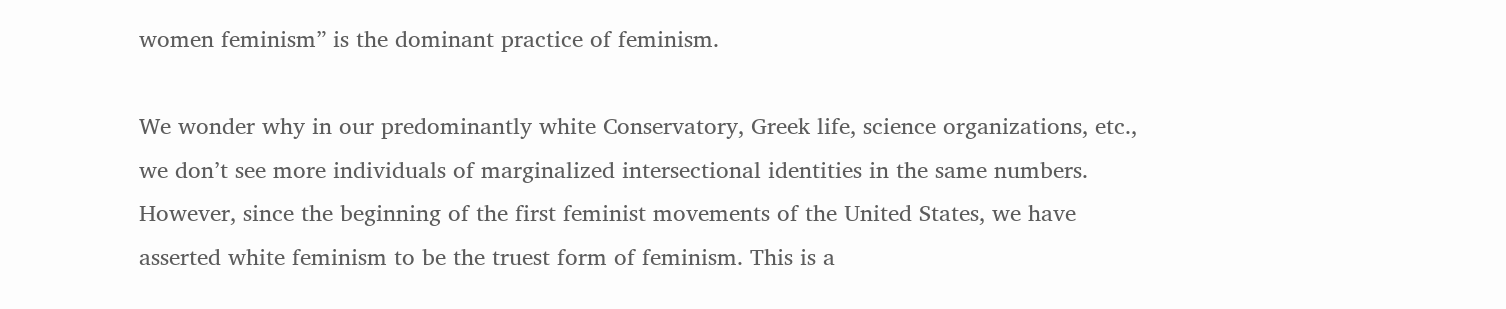women feminism” is the dominant practice of feminism.

We wonder why in our predominantly white Conservatory, Greek life, science organizations, etc., we don’t see more individuals of marginalized intersectional identities in the same numbers. However, since the beginning of the first feminist movements of the United States, we have asserted white feminism to be the truest form of feminism. This is a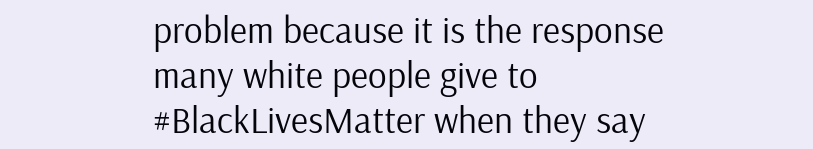problem because it is the response many white people give to #BlackLivesMatter when they say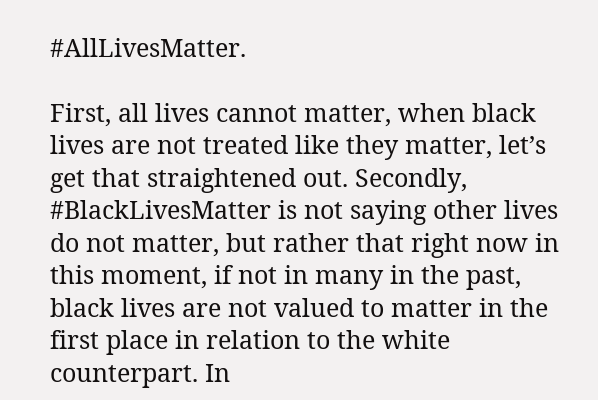#AllLivesMatter.

First, all lives cannot matter, when black lives are not treated like they matter, let’s get that straightened out. Secondly, #BlackLivesMatter is not saying other lives do not matter, but rather that right now in this moment, if not in many in the past, black lives are not valued to matter in the first place in relation to the white counterpart. In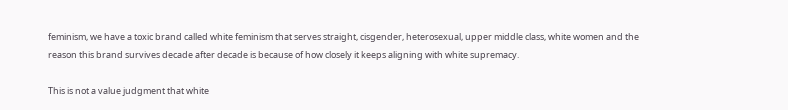feminism, we have a toxic brand called white feminism that serves straight, cisgender, heterosexual, upper middle class, white women and the reason this brand survives decade after decade is because of how closely it keeps aligning with white supremacy.

This is not a value judgment that white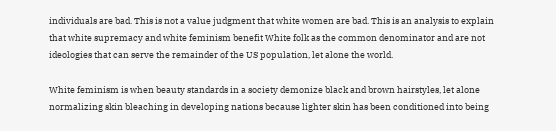individuals are bad. This is not a value judgment that white women are bad. This is an analysis to explain that white supremacy and white feminism benefit White folk as the common denominator and are not ideologies that can serve the remainder of the US population, let alone the world.

White feminism is when beauty standards in a society demonize black and brown hairstyles, let alone normalizing skin bleaching in developing nations because lighter skin has been conditioned into being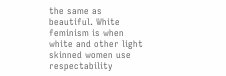the same as beautiful. White feminism is when white and other light skinned women use respectability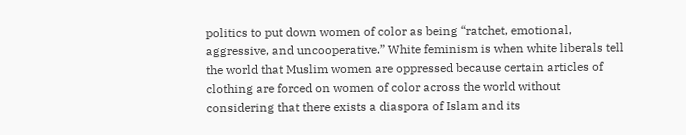politics to put down women of color as being “ratchet, emotional, aggressive, and uncooperative.” White feminism is when white liberals tell the world that Muslim women are oppressed because certain articles of clothing are forced on women of color across the world without considering that there exists a diaspora of Islam and its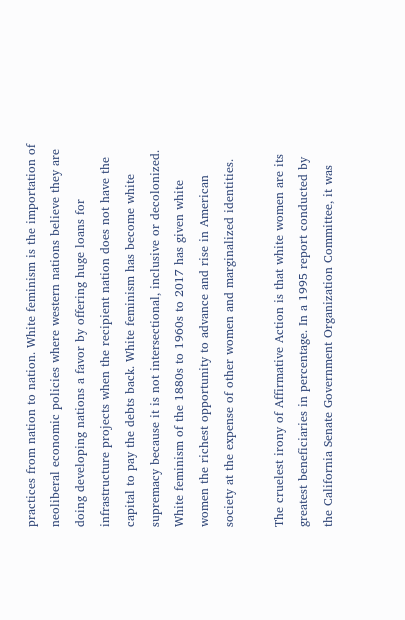practices from nation to nation. White feminism is the importation of neoliberal economic policies where western nations believe they are doing developing nations a favor by offering huge loans for infrastructure projects when the recipient nation does not have the capital to pay the debts back. White feminism has become white supremacy because it is not intersectional, inclusive or decolonized. White feminism of the 1880s to 1960s to 2017 has given white women the richest opportunity to advance and rise in American society at the expense of other women and marginalized identities.

The cruelest irony of Affirmative Action is that white women are its greatest beneficiaries in percentage. In a 1995 report conducted by the California Senate Government Organization Committee, it was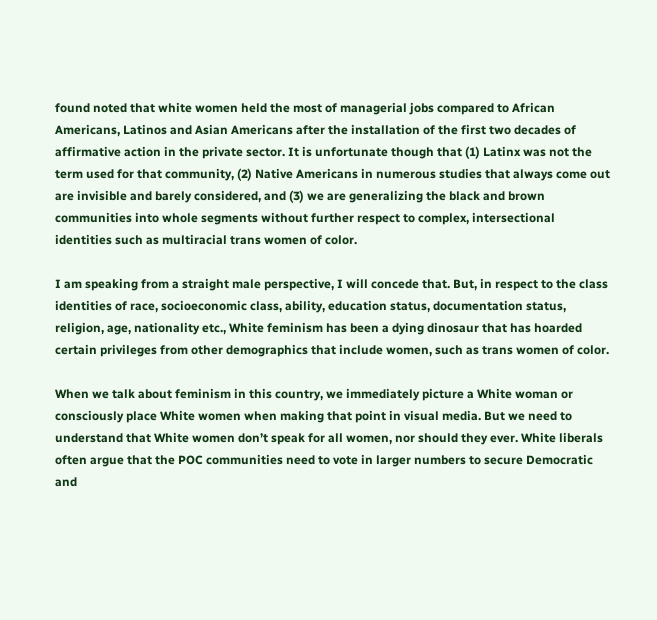found noted that white women held the most of managerial jobs compared to African Americans, Latinos and Asian Americans after the installation of the first two decades of affirmative action in the private sector. It is unfortunate though that (1) Latinx was not the term used for that community, (2) Native Americans in numerous studies that always come out are invisible and barely considered, and (3) we are generalizing the black and brown communities into whole segments without further respect to complex, intersectional identities such as multiracial trans women of color.

I am speaking from a straight male perspective, I will concede that. But, in respect to the class identities of race, socioeconomic class, ability, education status, documentation status, religion, age, nationality etc., White feminism has been a dying dinosaur that has hoarded certain privileges from other demographics that include women, such as trans women of color.

When we talk about feminism in this country, we immediately picture a White woman or consciously place White women when making that point in visual media. But we need to understand that White women don’t speak for all women, nor should they ever. White liberals often argue that the POC communities need to vote in larger numbers to secure Democratic and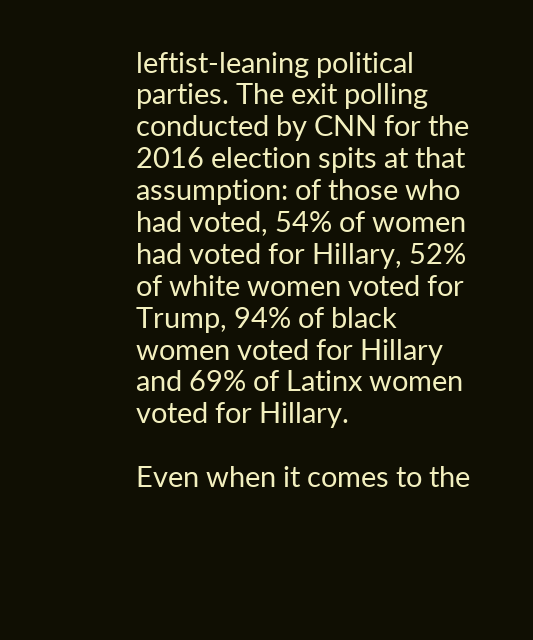leftist-leaning political parties. The exit polling conducted by CNN for the 2016 election spits at that assumption: of those who had voted, 54% of women had voted for Hillary, 52% of white women voted for Trump, 94% of black women voted for Hillary and 69% of Latinx women voted for Hillary.

Even when it comes to the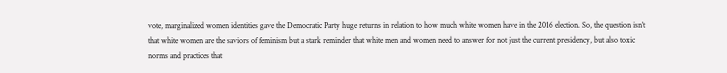vote, marginalized women identities gave the Democratic Party huge returns in relation to how much white women have in the 2016 election. So, the question isn’t that white women are the saviors of feminism but a stark reminder that white men and women need to answer for not just the current presidency, but also toxic norms and practices that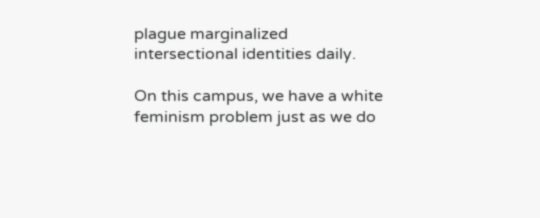plague marginalized intersectional identities daily.

On this campus, we have a white feminism problem just as we do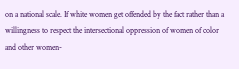on a national scale. If white women get offended by the fact rather than a willingness to respect the intersectional oppression of women of color and other women-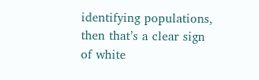identifying populations, then that’s a clear sign of white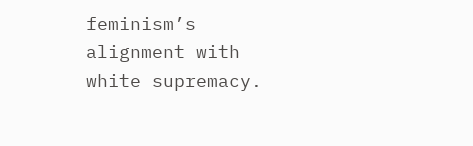feminism’s alignment with white supremacy.